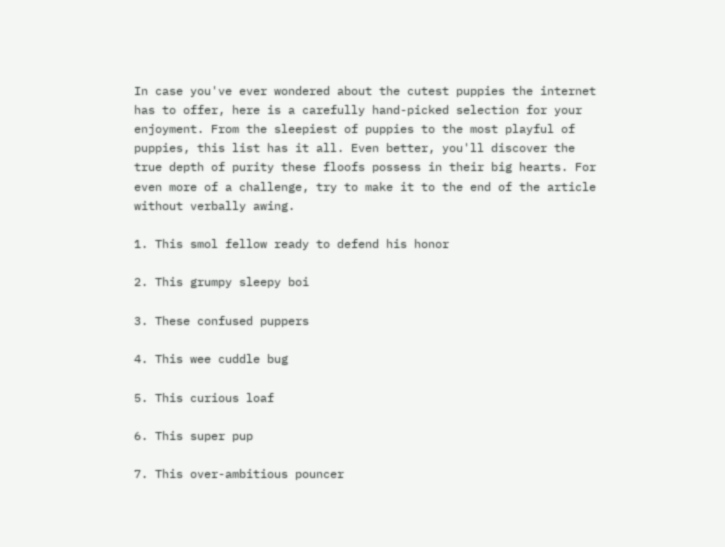In case you've ever wondered about the cutest puppies the internet has to offer, here is a carefully hand-picked selection for your enjoyment. From the sleepiest of puppies to the most playful of puppies, this list has it all. Even better, you'll discover the true depth of purity these floofs possess in their big hearts. For even more of a challenge, try to make it to the end of the article without verbally awing.

1. This smol fellow ready to defend his honor

2. This grumpy sleepy boi

3. These confused puppers

4. This wee cuddle bug

5. This curious loaf

6. This super pup

7. This over-ambitious pouncer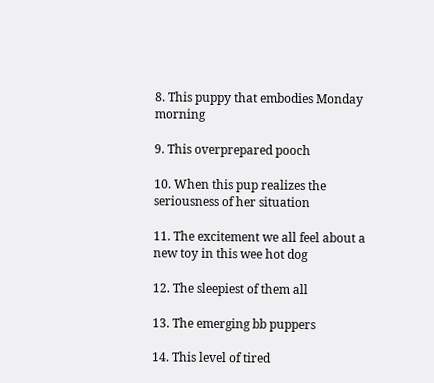8. This puppy that embodies Monday morning

9. This overprepared pooch

10. When this pup realizes the seriousness of her situation

11. The excitement we all feel about a new toy in this wee hot dog

12. The sleepiest of them all

13. The emerging bb puppers

14. This level of tired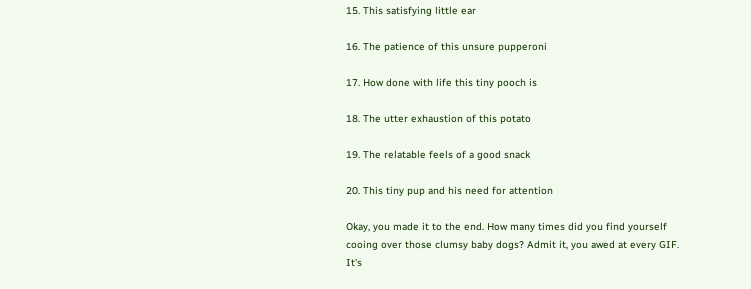15. This satisfying little ear

16. The patience of this unsure pupperoni

17. How done with life this tiny pooch is

18. The utter exhaustion of this potato

19. The relatable feels of a good snack

20. This tiny pup and his need for attention

Okay, you made it to the end. How many times did you find yourself cooing over those clumsy baby dogs? Admit it, you awed at every GIF. It's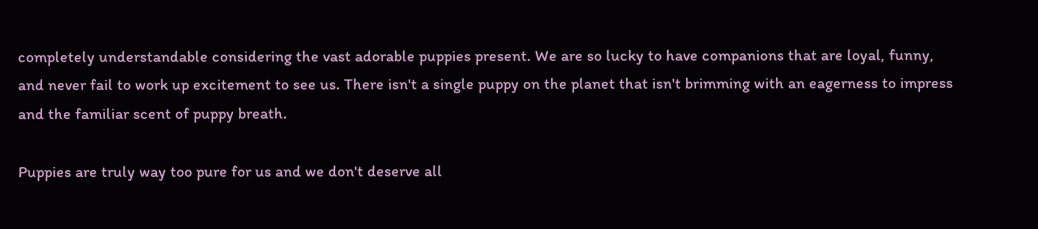completely understandable considering the vast adorable puppies present. We are so lucky to have companions that are loyal, funny, and never fail to work up excitement to see us. There isn't a single puppy on the planet that isn't brimming with an eagerness to impress and the familiar scent of puppy breath.

Puppies are truly way too pure for us and we don't deserve all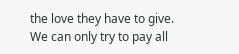the love they have to give. We can only try to pay all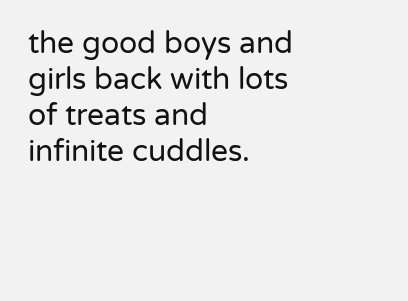the good boys and girls back with lots of treats and infinite cuddles.